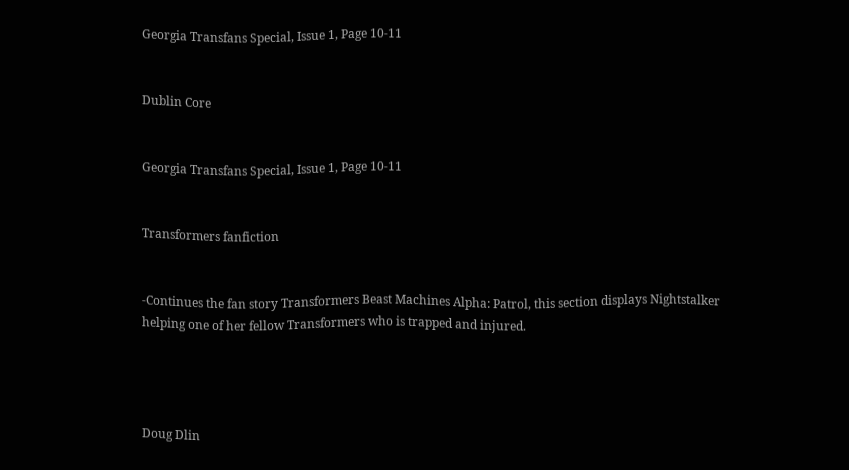Georgia Transfans Special, Issue 1, Page 10-11


Dublin Core


Georgia Transfans Special, Issue 1, Page 10-11


Transformers fanfiction


-Continues the fan story Transformers Beast Machines Alpha: Patrol, this section displays Nightstalker helping one of her fellow Transformers who is trapped and injured.




Doug Dlin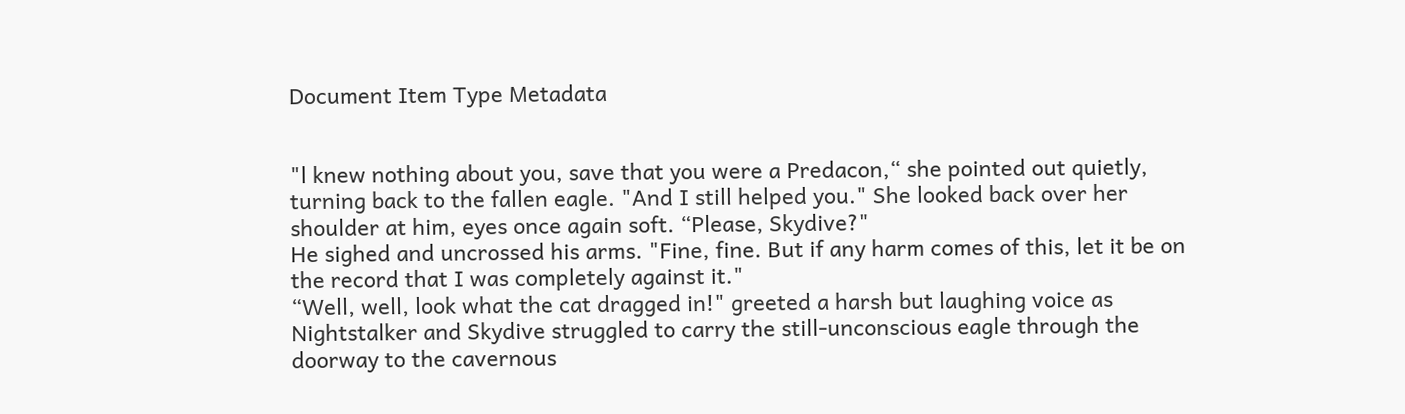Document Item Type Metadata


"l knew nothing about you, save that you were a Predacon,“ she pointed out quietly,
turning back to the fallen eagle. "And I still helped you." She looked back over her
shoulder at him, eyes once again soft. “Please, Skydive?"
He sighed and uncrossed his arms. "Fine, fine. But if any harm comes of this, let it be on
the record that I was completely against it."
“Well, well, look what the cat dragged in!" greeted a harsh but laughing voice as
Nightstalker and Skydive struggled to carry the still-unconscious eagle through the
doorway to the cavernous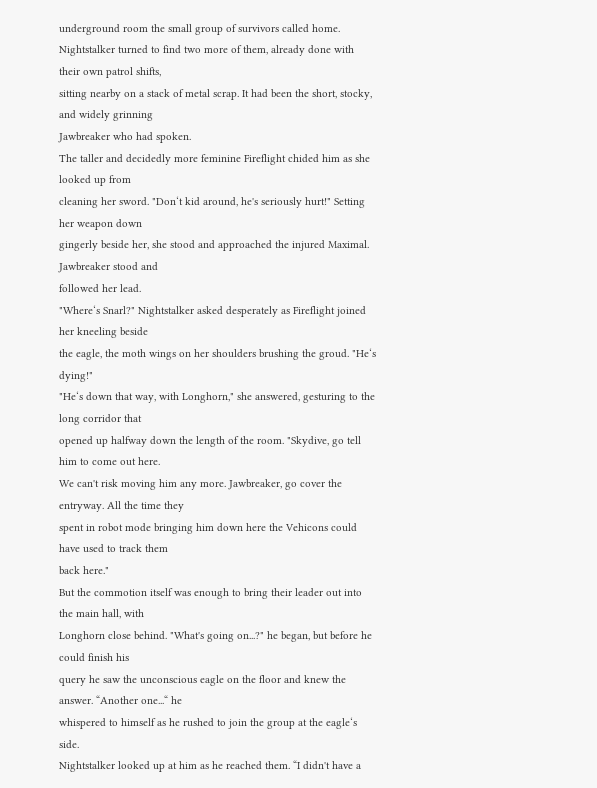underground room the small group of survivors called home.
Nightstalker turned to find two more of them, already done with their own patrol shifts,
sitting nearby on a stack of metal scrap. It had been the short, stocky, and widely grinning
Jawbreaker who had spoken.
The taller and decidedly more feminine Fireflight chided him as she looked up from
cleaning her sword. "Don‘t kid around, he's seriously hurt!" Setting her weapon down
gingerly beside her, she stood and approached the injured Maximal. Jawbreaker stood and
followed her lead.
"Where‘s Snarl?" Nightstalker asked desperately as Fireflight joined her kneeling beside
the eagle, the moth wings on her shoulders brushing the groud. "He‘s dying!"
"He‘s down that way, with Longhorn," she answered, gesturing to the long corridor that
opened up halfway down the length of the room. "Skydive, go tell him to come out here.
We can't risk moving him any more. Jawbreaker, go cover the entryway. All the time they
spent in robot mode bringing him down here the Vehicons could have used to track them
back here."
But the commotion itself was enough to bring their leader out into the main hall, with
Longhorn close behind. "What's going on...?" he began, but before he could finish his
query he saw the unconscious eagle on the floor and knew the answer. “Another one...“ he
whispered to himself as he rushed to join the group at the eagle‘s side.
Nightstalker looked up at him as he reached them. “I didn't have a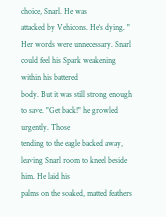choice, Snarl. He was
attacked by Vehicons. He‘s dying. "
Her words were unnecessary. Snarl could feel his Spark weakening within his battered
body. But it was still strong enough to save. "Get back!" he growled urgently. Those
tending to the eagle backed away, leaving Snarl room to kneel beside him. He laid his
palms on the soaked, matted feathers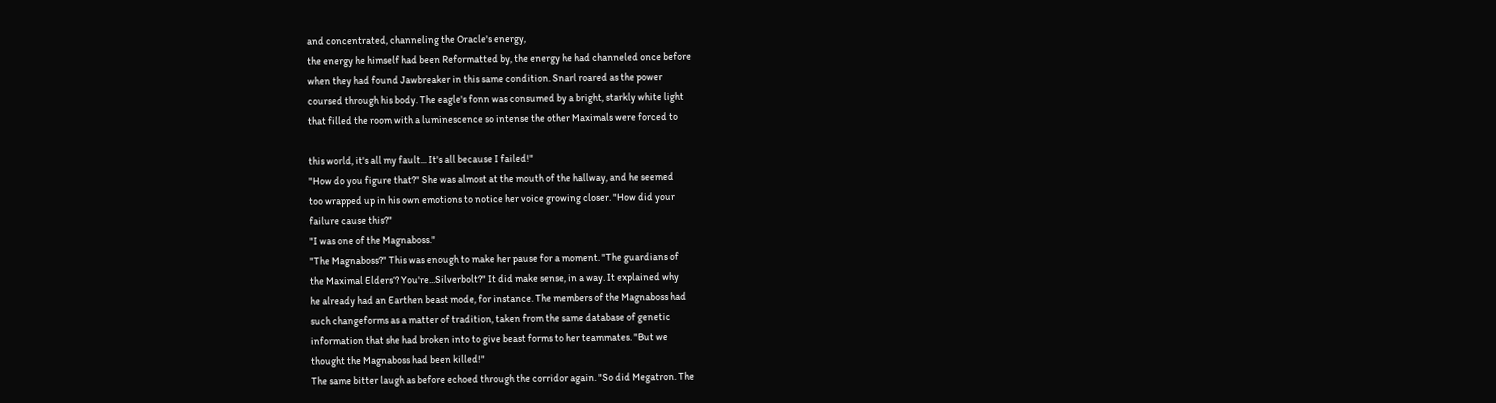and concentrated, channeling the Oracle's energy,
the energy he himself had been Reformatted by, the energy he had channeled once before
when they had found Jawbreaker in this same condition. Snarl roared as the power
coursed through his body. The eagle's fonn was consumed by a bright, starkly white light
that filled the room with a luminescence so intense the other Maximals were forced to

this world, it's all my fault... It's all because I failed!"
"How do you figure that?" She was almost at the mouth of the hallway, and he seemed
too wrapped up in his own emotions to notice her voice growing closer. "How did your
failure cause this?"
"I was one of the Magnaboss."
"The Magnaboss?" This was enough to make her pause for a moment. "The guardians of
the Maximal Elders‘? You're...Silverbolt?" It did make sense, in a way. It explained why
he already had an Earthen beast mode, for instance. The members of the Magnaboss had
such changeforms as a matter of tradition, taken from the same database of genetic
information that she had broken into to give beast forms to her teammates. "But we
thought the Magnaboss had been killed!"
The same bitter laugh as before echoed through the corridor again. "So did Megatron. The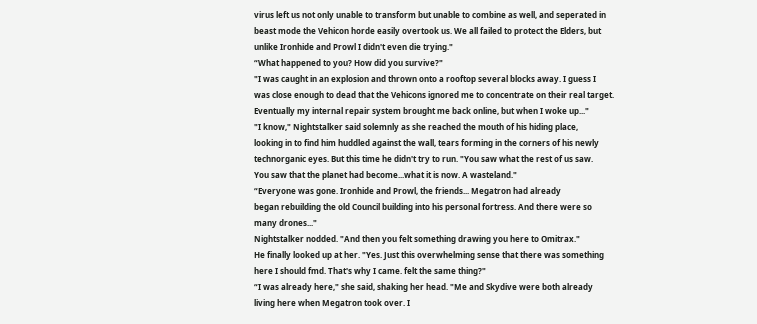virus left us not only unable to transform but unable to combine as well, and seperated in
beast mode the Vehicon horde easily overtook us. We all failed to protect the Elders, but
unlike Ironhide and Prowl I didn't even die trying."
“What happened to you? How did you survive?"
"I was caught in an explosion and thrown onto a rooftop several blocks away. I guess I
was close enough to dead that the Vehicons ignored me to concentrate on their real target.
Eventually my internal repair system brought me back online, but when I woke up..."
"I know," Nightstalker said solemnly as she reached the mouth of his hiding place,
looking in to find him huddled against the wall, tears forming in the corners of his newly
technorganic eyes. But this time he didn't try to run. "You saw what the rest of us saw.
You saw that the planet had become...what it is now. A wasteland."
“Everyone was gone. Ironhide and Prowl, the friends... Megatron had already
began rebuilding the old Council building into his personal fortress. And there were so
many drones..."
Nightstalker nodded. "And then you felt something drawing you here to Omitrax."
He finally looked up at her. "Yes. Just this overwhelming sense that there was something
here I should fmd. That's why I came. felt the same thing?"
“I was already here," she said, shaking her head. "Me and Skydive were both already
living here when Megatron took over. I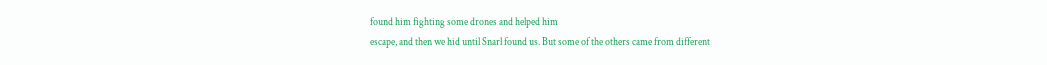found him fighting some drones and helped him
escape, and then we hid until Snarl found us. But some of the others came from different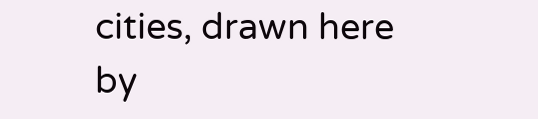cities, drawn here by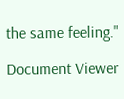the same feeling."

Document Viewer